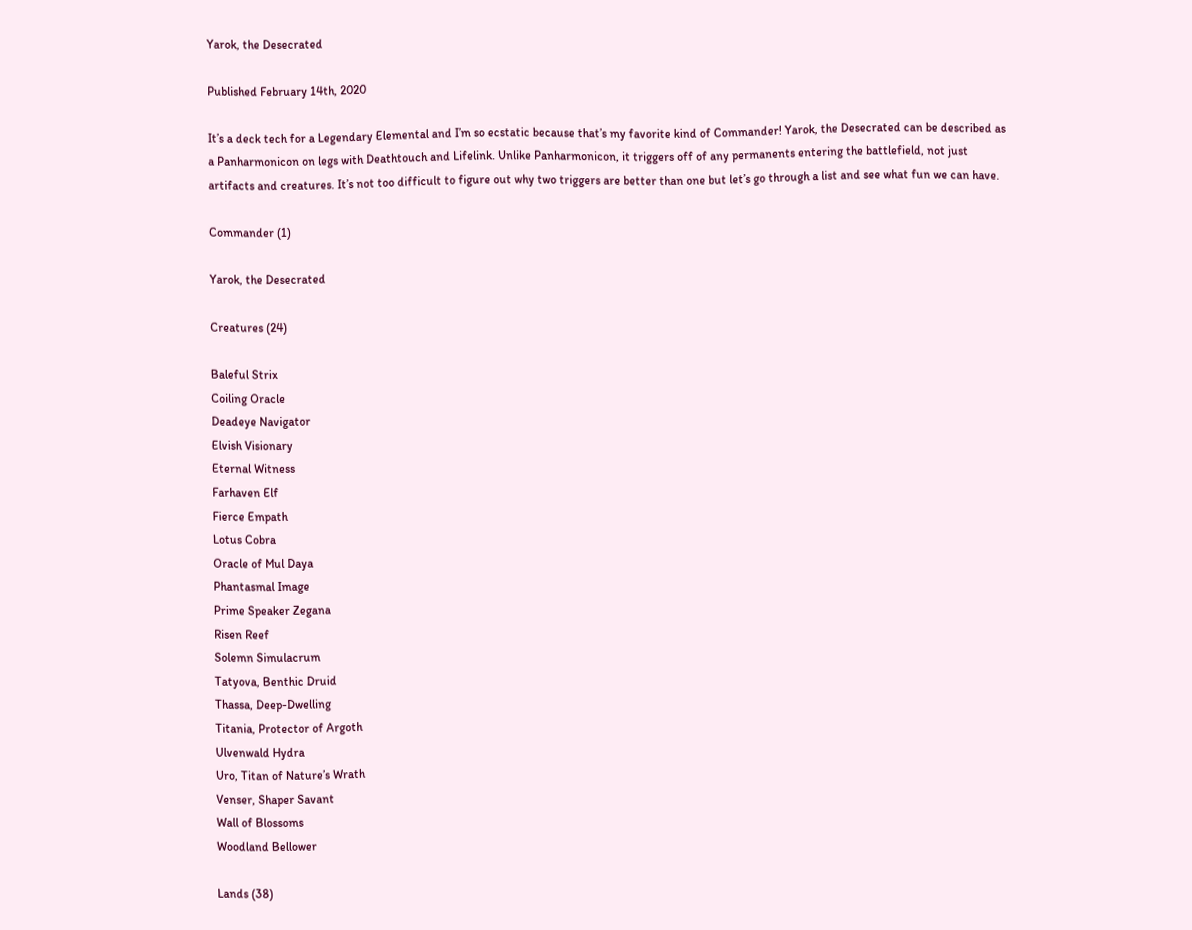Yarok, the Desecrated

Published February 14th, 2020

It’s a deck tech for a Legendary Elemental and I’m so ecstatic because that’s my favorite kind of Commander! Yarok, the Desecrated can be described as a Panharmonicon on legs with Deathtouch and Lifelink. Unlike Panharmonicon, it triggers off of any permanents entering the battlefield, not just artifacts and creatures. It’s not too difficult to figure out why two triggers are better than one but let’s go through a list and see what fun we can have.

Commander (1)

Yarok, the Desecrated

Creatures (24)

Baleful Strix
Coiling Oracle
Deadeye Navigator
Elvish Visionary
Eternal Witness
Farhaven Elf
Fierce Empath
Lotus Cobra
Oracle of Mul Daya
Phantasmal Image
Prime Speaker Zegana
Risen Reef
Solemn Simulacrum
Tatyova, Benthic Druid
Thassa, Deep-Dwelling
Titania, Protector of Argoth
Ulvenwald Hydra
Uro, Titan of Nature’s Wrath
Venser, Shaper Savant
Wall of Blossoms
Woodland Bellower

Lands (38)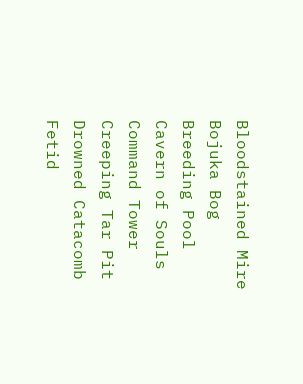Bloodstained Mire
Bojuka Bog
Breeding Pool
Cavern of Souls
Command Tower
Creeping Tar Pit
Drowned Catacomb
Fetid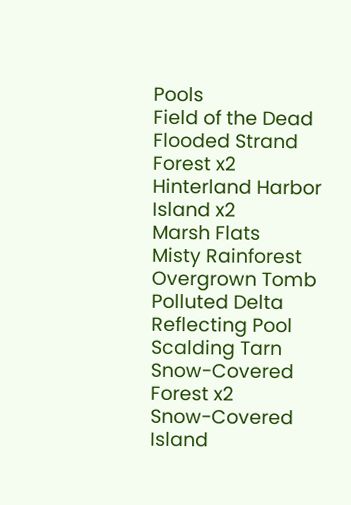Pools
Field of the Dead
Flooded Strand
Forest x2
Hinterland Harbor
Island x2
Marsh Flats
Misty Rainforest
Overgrown Tomb
Polluted Delta
Reflecting Pool
Scalding Tarn
Snow-Covered Forest x2
Snow-Covered Island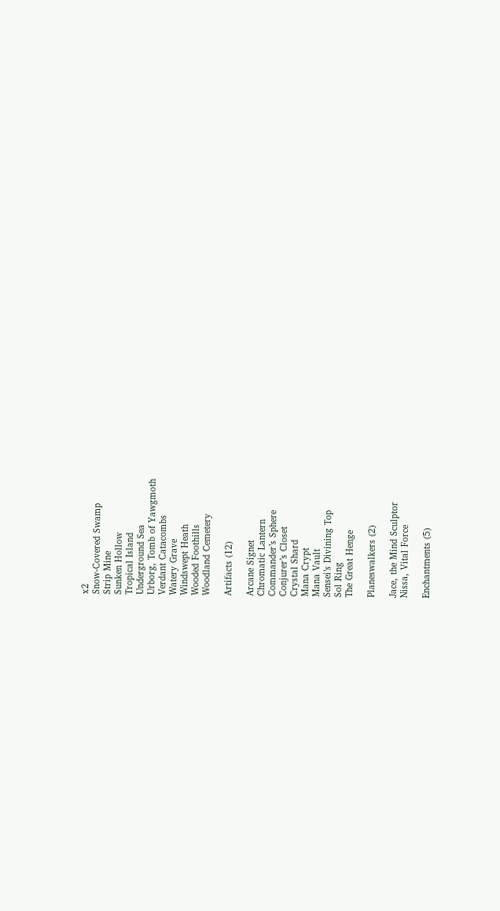x2
Snow-Covered Swamp
Strip Mine
Sunken Hollow
Tropical Island
Underground Sea
Urborg, Tomb of Yawgmoth
Verdant Catacombs
Watery Grave
Windswept Heath
Wooded Foothills
Woodland Cemetery

Artifacts (12)

Arcane Signet
Chromatic Lantern
Commander’s Sphere
Conjurer’s Closet
Crystal Shard
Mana Crypt
Mana Vault
Sensei’s Divining Top
Sol Ring
The Great Henge

Planeswalkers (2)

Jace, the Mind Sculptor
Nissa, Vital Force

Enchantments (5)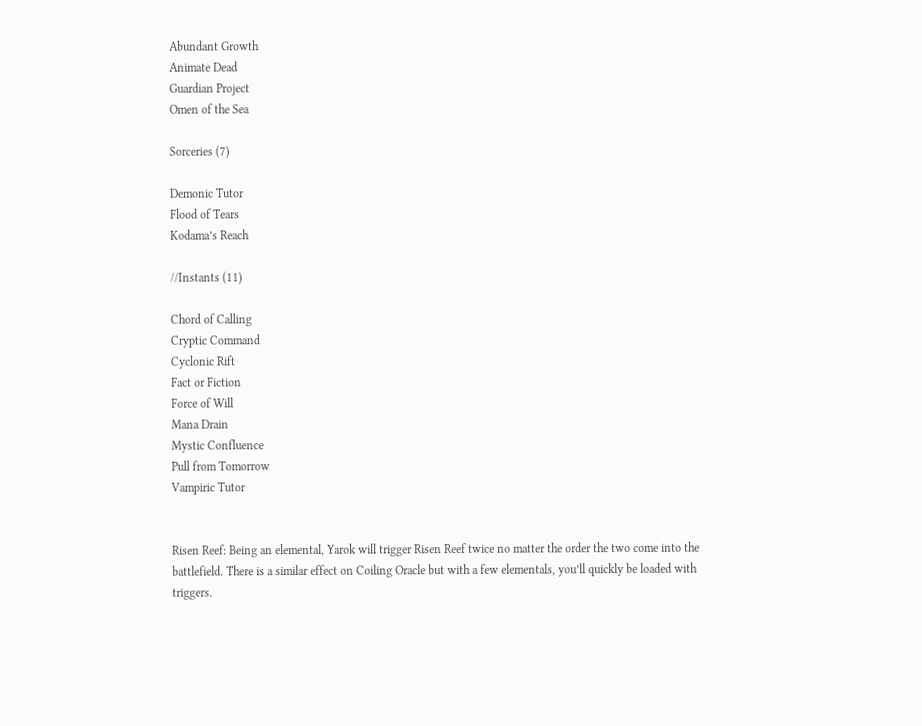Abundant Growth
Animate Dead
Guardian Project
Omen of the Sea

Sorceries (7)

Demonic Tutor
Flood of Tears
Kodama’s Reach

//Instants (11)

Chord of Calling
Cryptic Command
Cyclonic Rift
Fact or Fiction
Force of Will
Mana Drain
Mystic Confluence
Pull from Tomorrow
Vampiric Tutor


Risen Reef: Being an elemental, Yarok will trigger Risen Reef twice no matter the order the two come into the battlefield. There is a similar effect on Coiling Oracle but with a few elementals, you’ll quickly be loaded with triggers.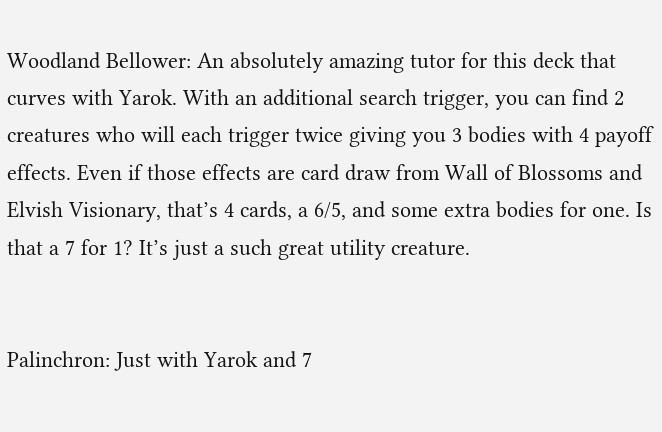Woodland Bellower: An absolutely amazing tutor for this deck that curves with Yarok. With an additional search trigger, you can find 2 creatures who will each trigger twice giving you 3 bodies with 4 payoff effects. Even if those effects are card draw from Wall of Blossoms and Elvish Visionary, that’s 4 cards, a 6/5, and some extra bodies for one. Is that a 7 for 1? It’s just a such great utility creature.


Palinchron: Just with Yarok and 7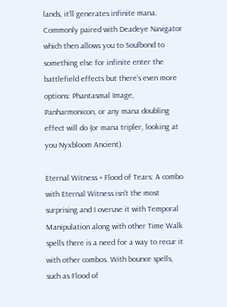lands, it’ll generates infinite mana. Commonly paired with Deadeye Navigator which then allows you to Soulbond to something else for infinite enter the battlefield effects but there’s even more options: Phantasmal Image, Panharmonicon, or any mana doubling effect will do (or mana tripler, looking at you Nyxbloom Ancient).

Eternal Witness + Flood of Tears: A combo with Eternal Witness isn’t the most surprising and I overuse it with Temporal Manipulation along with other Time Walk spells there is a need for a way to recur it with other combos. With bounce spells, such as Flood of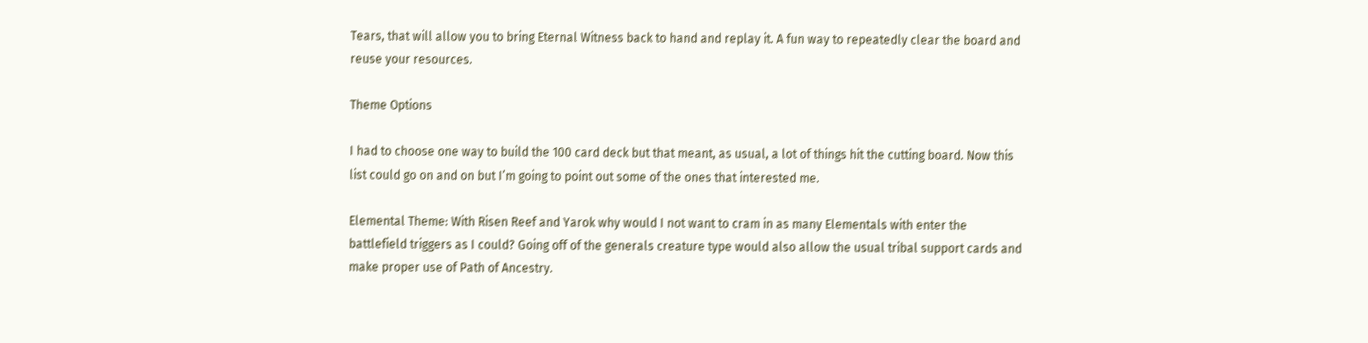Tears, that will allow you to bring Eternal Witness back to hand and replay it. A fun way to repeatedly clear the board and reuse your resources.

Theme Options

I had to choose one way to build the 100 card deck but that meant, as usual, a lot of things hit the cutting board. Now this list could go on and on but I’m going to point out some of the ones that interested me.

Elemental Theme: With Risen Reef and Yarok why would I not want to cram in as many Elementals with enter the battlefield triggers as I could? Going off of the generals creature type would also allow the usual tribal support cards and make proper use of Path of Ancestry.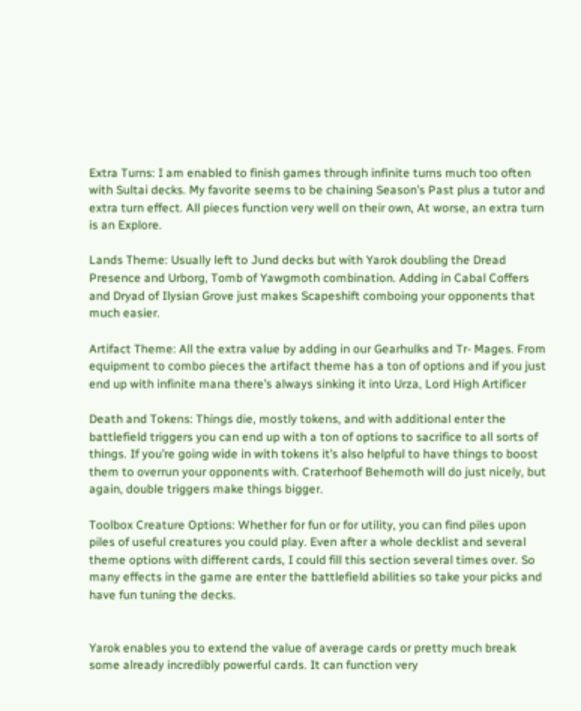Extra Turns: I am enabled to finish games through infinite turns much too often with Sultai decks. My favorite seems to be chaining Season’s Past plus a tutor and extra turn effect. All pieces function very well on their own, At worse, an extra turn is an Explore.

Lands Theme: Usually left to Jund decks but with Yarok doubling the Dread Presence and Urborg, Tomb of Yawgmoth combination. Adding in Cabal Coffers and Dryad of Ilysian Grove just makes Scapeshift comboing your opponents that much easier.

Artifact Theme: All the extra value by adding in our Gearhulks and Tr- Mages. From equipment to combo pieces the artifact theme has a ton of options and if you just end up with infinite mana there’s always sinking it into Urza, Lord High Artificer

Death and Tokens: Things die, mostly tokens, and with additional enter the battlefield triggers you can end up with a ton of options to sacrifice to all sorts of things. If you’re going wide in with tokens it’s also helpful to have things to boost them to overrun your opponents with. Craterhoof Behemoth will do just nicely, but again, double triggers make things bigger.

Toolbox Creature Options: Whether for fun or for utility, you can find piles upon piles of useful creatures you could play. Even after a whole decklist and several theme options with different cards, I could fill this section several times over. So many effects in the game are enter the battlefield abilities so take your picks and have fun tuning the decks.


Yarok enables you to extend the value of average cards or pretty much break some already incredibly powerful cards. It can function very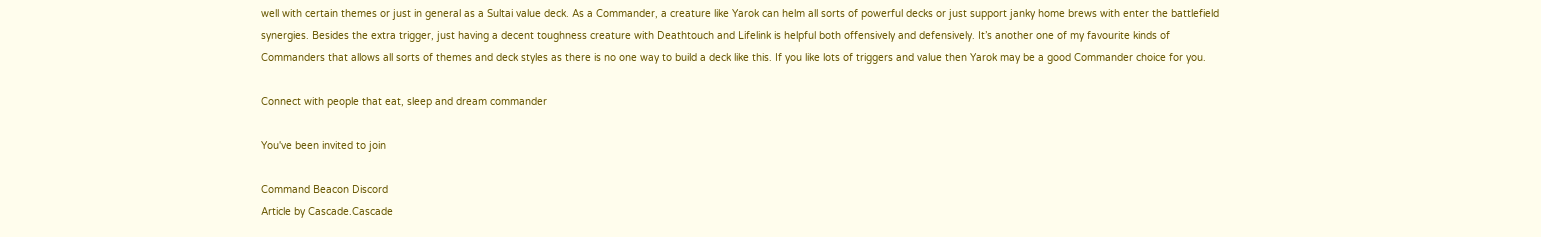well with certain themes or just in general as a Sultai value deck. As a Commander, a creature like Yarok can helm all sorts of powerful decks or just support janky home brews with enter the battlefield synergies. Besides the extra trigger, just having a decent toughness creature with Deathtouch and Lifelink is helpful both offensively and defensively. It’s another one of my favourite kinds of Commanders that allows all sorts of themes and deck styles as there is no one way to build a deck like this. If you like lots of triggers and value then Yarok may be a good Commander choice for you.

Connect with people that eat, sleep and dream commander

You've been invited to join

Command Beacon Discord
Article by Cascade.Cascade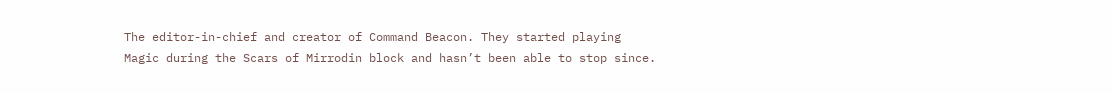The editor-in-chief and creator of Command Beacon. They started playing Magic during the Scars of Mirrodin block and hasn’t been able to stop since.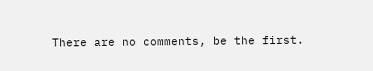There are no comments, be the first.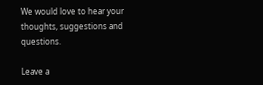We would love to hear your thoughts, suggestions and questions.

Leave a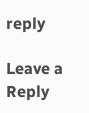reply

Leave a Reply